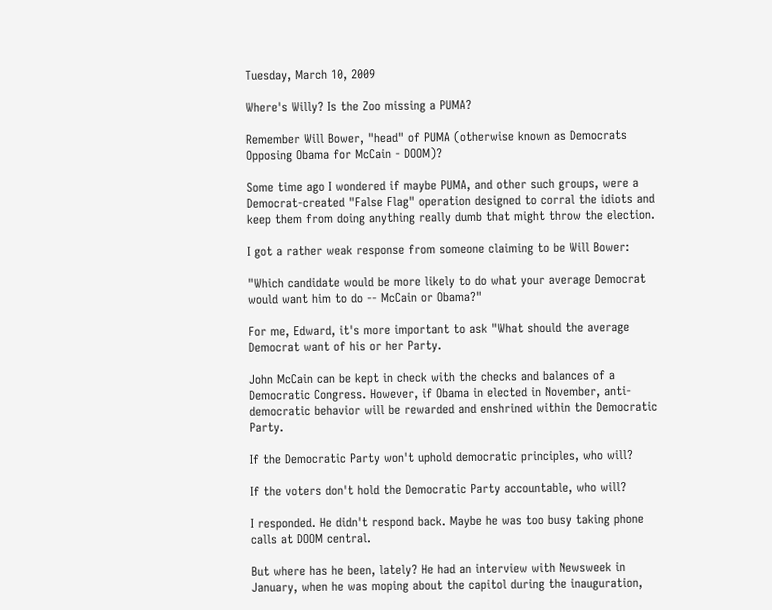Tuesday, March 10, 2009

Where's Willy? Is the Zoo missing a PUMA?

Remember Will Bower, "head" of PUMA (otherwise known as Democrats Opposing Obama for McCain - DOOM)?

Some time ago I wondered if maybe PUMA, and other such groups, were a Democrat-created "False Flag" operation designed to corral the idiots and keep them from doing anything really dumb that might throw the election.

I got a rather weak response from someone claiming to be Will Bower:

"Which candidate would be more likely to do what your average Democrat would want him to do -- McCain or Obama?"

For me, Edward, it's more important to ask "What should the average Democrat want of his or her Party.

John McCain can be kept in check with the checks and balances of a Democratic Congress. However, if Obama in elected in November, anti-democratic behavior will be rewarded and enshrined within the Democratic Party.

If the Democratic Party won't uphold democratic principles, who will?

If the voters don't hold the Democratic Party accountable, who will?

I responded. He didn't respond back. Maybe he was too busy taking phone calls at DOOM central.

But where has he been, lately? He had an interview with Newsweek in January, when he was moping about the capitol during the inauguration,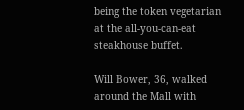being the token vegetarian at the all-you-can-eat steakhouse buffet.

Will Bower, 36, walked around the Mall with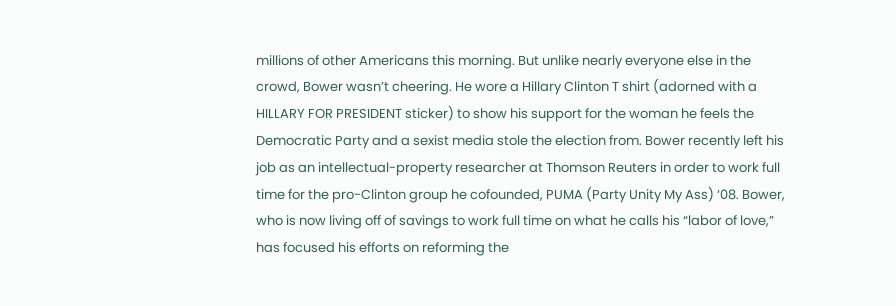millions of other Americans this morning. But unlike nearly everyone else in the crowd, Bower wasn’t cheering. He wore a Hillary Clinton T shirt (adorned with a HILLARY FOR PRESIDENT sticker) to show his support for the woman he feels the Democratic Party and a sexist media stole the election from. Bower recently left his job as an intellectual-property researcher at Thomson Reuters in order to work full time for the pro-Clinton group he cofounded, PUMA (Party Unity My Ass) ‘08. Bower, who is now living off of savings to work full time on what he calls his “labor of love,” has focused his efforts on reforming the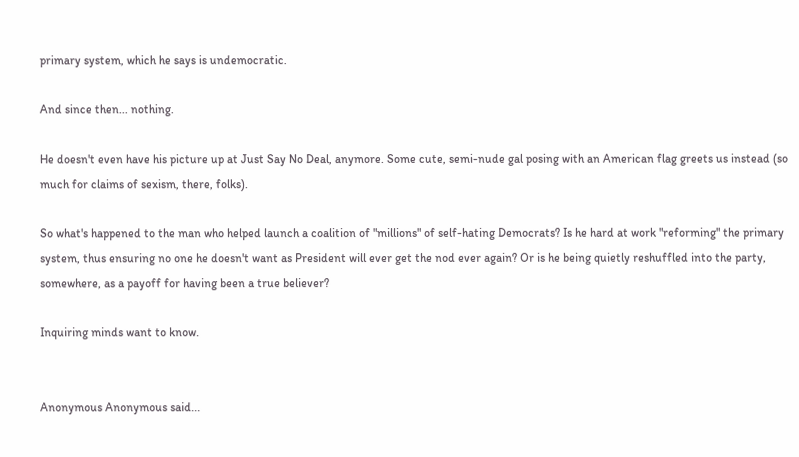primary system, which he says is undemocratic.

And since then... nothing.

He doesn't even have his picture up at Just Say No Deal, anymore. Some cute, semi-nude gal posing with an American flag greets us instead (so much for claims of sexism, there, folks).

So what's happened to the man who helped launch a coalition of "millions" of self-hating Democrats? Is he hard at work "reforming" the primary system, thus ensuring no one he doesn't want as President will ever get the nod ever again? Or is he being quietly reshuffled into the party, somewhere, as a payoff for having been a true believer?

Inquiring minds want to know.


Anonymous Anonymous said...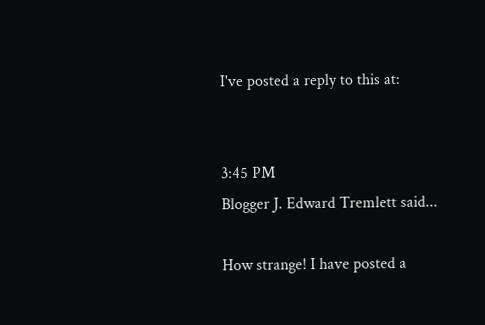I've posted a reply to this at:


3:45 PM
Blogger J. Edward Tremlett said...

How strange! I have posted a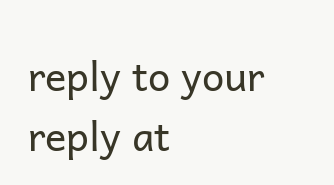reply to your reply at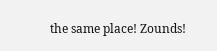the same place! Zounds!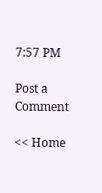7:57 PM

Post a Comment

<< Home